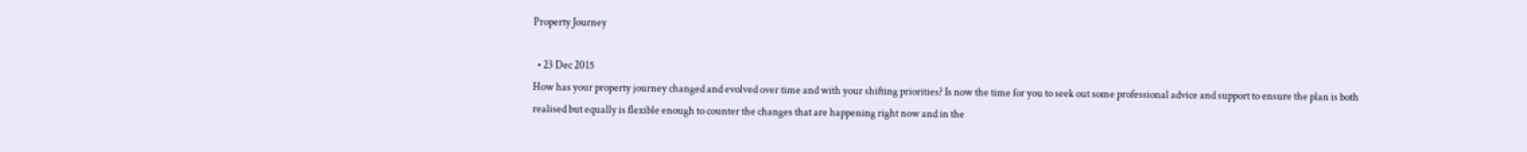Property Journey

  • 23 Dec 2015
How has your property journey changed and evolved over time and with your shifting priorities? Is now the time for you to seek out some professional advice and support to ensure the plan is both realised but equally is flexible enough to counter the changes that are happening right now and in the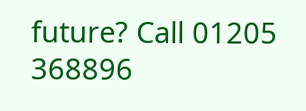future? Call 01205 368896